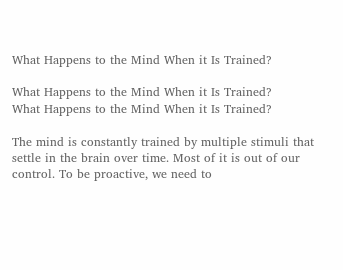What Happens to the Mind When it Is Trained?

What Happens to the Mind When it Is Trained?
What Happens to the Mind When it Is Trained?

The mind is constantly trained by multiple stimuli that settle in the brain over time. Most of it is out of our control. To be proactive, we need to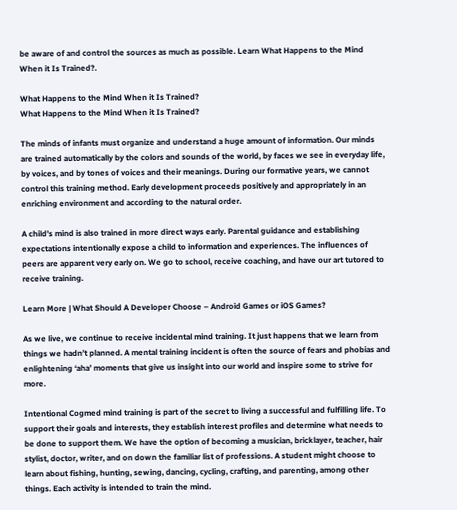be aware of and control the sources as much as possible. Learn What Happens to the Mind When it Is Trained?.

What Happens to the Mind When it Is Trained?
What Happens to the Mind When it Is Trained?

The minds of infants must organize and understand a huge amount of information. Our minds are trained automatically by the colors and sounds of the world, by faces we see in everyday life, by voices, and by tones of voices and their meanings. During our formative years, we cannot control this training method. Early development proceeds positively and appropriately in an enriching environment and according to the natural order.

A child’s mind is also trained in more direct ways early. Parental guidance and establishing expectations intentionally expose a child to information and experiences. The influences of peers are apparent very early on. We go to school, receive coaching, and have our art tutored to receive training.

Learn More | What Should A Developer Choose – Android Games or iOS Games?

As we live, we continue to receive incidental mind training. It just happens that we learn from things we hadn’t planned. A mental training incident is often the source of fears and phobias and enlightening ‘aha’ moments that give us insight into our world and inspire some to strive for more.

Intentional Cogmed mind training is part of the secret to living a successful and fulfilling life. To support their goals and interests, they establish interest profiles and determine what needs to be done to support them. We have the option of becoming a musician, bricklayer, teacher, hair stylist, doctor, writer, and on down the familiar list of professions. A student might choose to learn about fishing, hunting, sewing, dancing, cycling, crafting, and parenting, among other things. Each activity is intended to train the mind.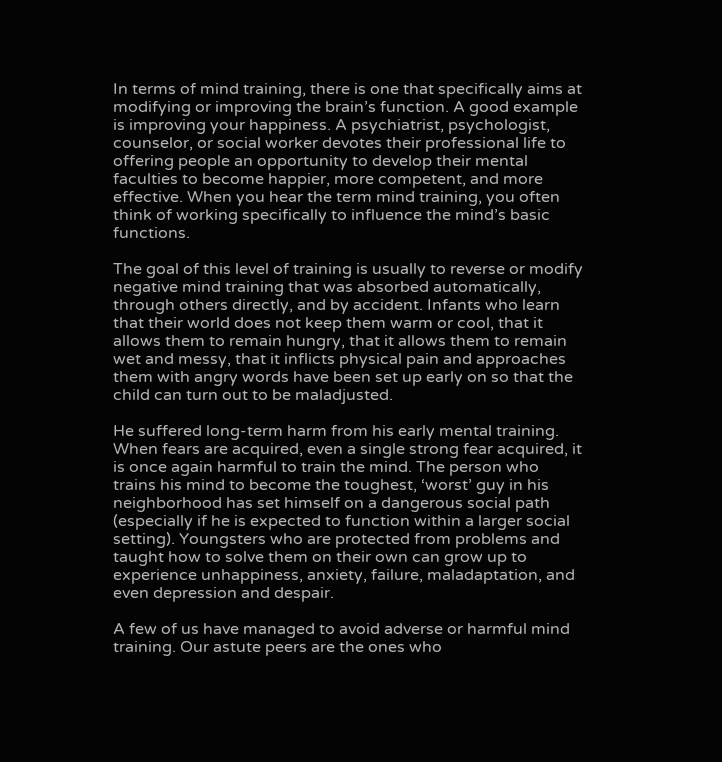In terms of mind training, there is one that specifically aims at modifying or improving the brain’s function. A good example is improving your happiness. A psychiatrist, psychologist, counselor, or social worker devotes their professional life to offering people an opportunity to develop their mental faculties to become happier, more competent, and more effective. When you hear the term mind training, you often think of working specifically to influence the mind’s basic functions.

The goal of this level of training is usually to reverse or modify negative mind training that was absorbed automatically, through others directly, and by accident. Infants who learn that their world does not keep them warm or cool, that it allows them to remain hungry, that it allows them to remain wet and messy, that it inflicts physical pain and approaches them with angry words have been set up early on so that the child can turn out to be maladjusted.

He suffered long-term harm from his early mental training. When fears are acquired, even a single strong fear acquired, it is once again harmful to train the mind. The person who trains his mind to become the toughest, ‘worst’ guy in his neighborhood has set himself on a dangerous social path (especially if he is expected to function within a larger social setting). Youngsters who are protected from problems and taught how to solve them on their own can grow up to experience unhappiness, anxiety, failure, maladaptation, and even depression and despair.

A few of us have managed to avoid adverse or harmful mind training. Our astute peers are the ones who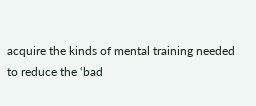acquire the kinds of mental training needed to reduce the ‘bad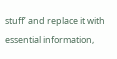stuff’ and replace it with essential information,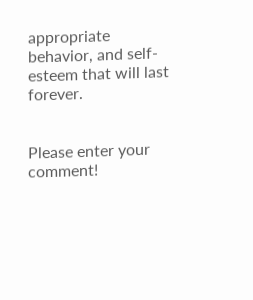appropriate behavior, and self-esteem that will last forever.


Please enter your comment!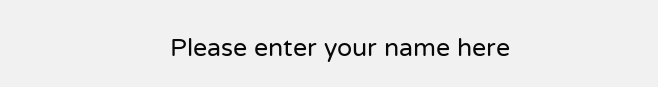Please enter your name here